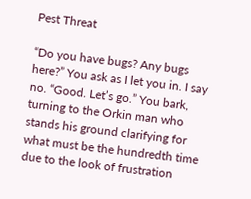Pest Threat

“Do you have bugs? Any bugs here?” You ask as I let you in. I say no. “Good. Let’s go.” You bark, turning to the Orkin man who stands his ground clarifying for what must be the hundredth time due to the look of frustration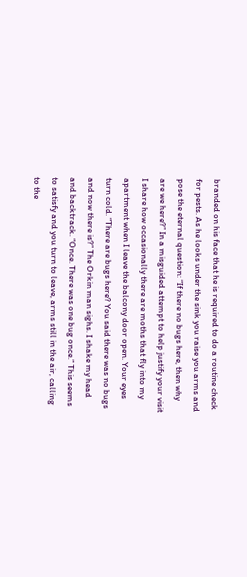branded on his face that he is required to do a routine check for pests. As he looks under the sink you raise you arms and pose the eternal question: “If there no bugs here, then why are we here?” In a misguided attempt to help justify your visit I share how occasionally there are moths that fly into my apartment when I leave the balcony door open. Your eyes turn cold. “There are bugs here? You said there was no bugs and now there is?” The Orkin man sighs. I shake my head and backtrack. “Once. There was one bug once.” This seems to satisfy and you turn to leave, arms still in the air, calling to the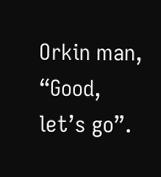Orkin man, “Good, let’s go”.